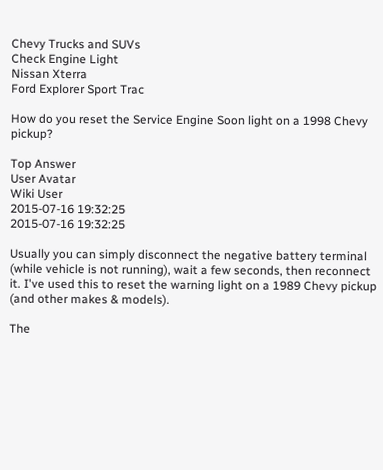Chevy Trucks and SUVs
Check Engine Light
Nissan Xterra
Ford Explorer Sport Trac

How do you reset the Service Engine Soon light on a 1998 Chevy pickup?

Top Answer
User Avatar
Wiki User
2015-07-16 19:32:25
2015-07-16 19:32:25

Usually you can simply disconnect the negative battery terminal (while vehicle is not running), wait a few seconds, then reconnect it. I've used this to reset the warning light on a 1989 Chevy pickup (and other makes & models).

The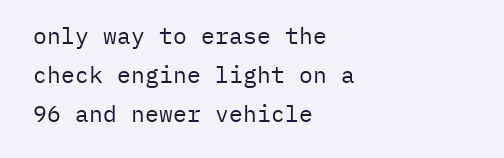only way to erase the check engine light on a 96 and newer vehicle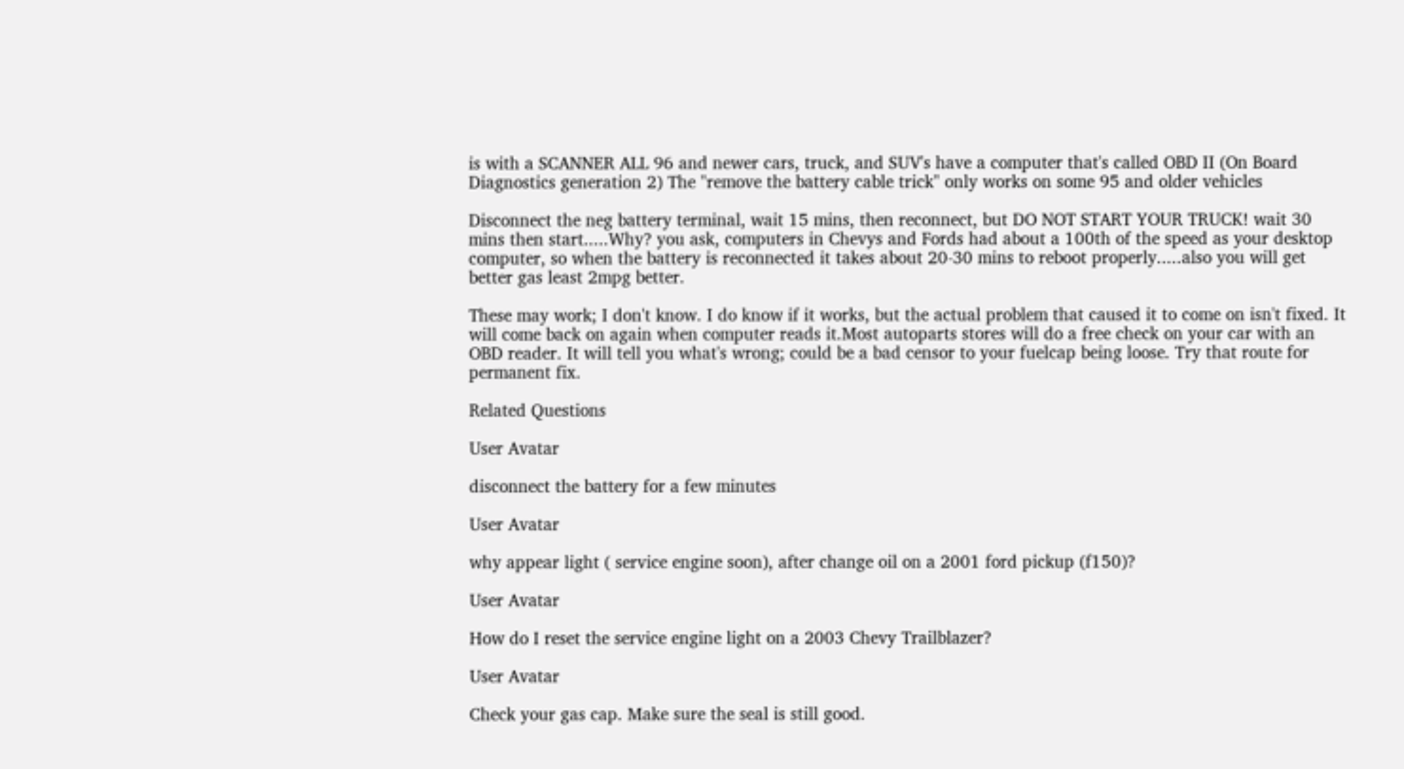is with a SCANNER ALL 96 and newer cars, truck, and SUV's have a computer that's called OBD II (On Board Diagnostics generation 2) The "remove the battery cable trick" only works on some 95 and older vehicles

Disconnect the neg battery terminal, wait 15 mins, then reconnect, but DO NOT START YOUR TRUCK! wait 30 mins then start.....Why? you ask, computers in Chevys and Fords had about a 100th of the speed as your desktop computer, so when the battery is reconnected it takes about 20-30 mins to reboot properly.....also you will get better gas least 2mpg better.

These may work; I don't know. I do know if it works, but the actual problem that caused it to come on isn't fixed. It will come back on again when computer reads it.Most autoparts stores will do a free check on your car with an OBD reader. It will tell you what's wrong; could be a bad censor to your fuelcap being loose. Try that route for permanent fix.

Related Questions

User Avatar

disconnect the battery for a few minutes

User Avatar

why appear light ( service engine soon), after change oil on a 2001 ford pickup (f150)?

User Avatar

How do I reset the service engine light on a 2003 Chevy Trailblazer?

User Avatar

Check your gas cap. Make sure the seal is still good.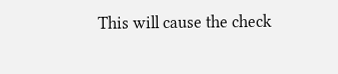This will cause the check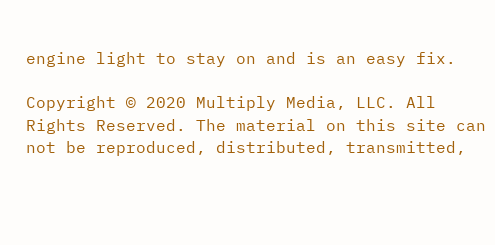engine light to stay on and is an easy fix.

Copyright © 2020 Multiply Media, LLC. All Rights Reserved. The material on this site can not be reproduced, distributed, transmitted,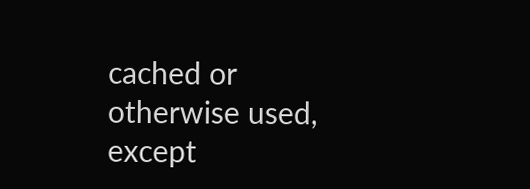cached or otherwise used, except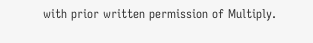with prior written permission of Multiply.